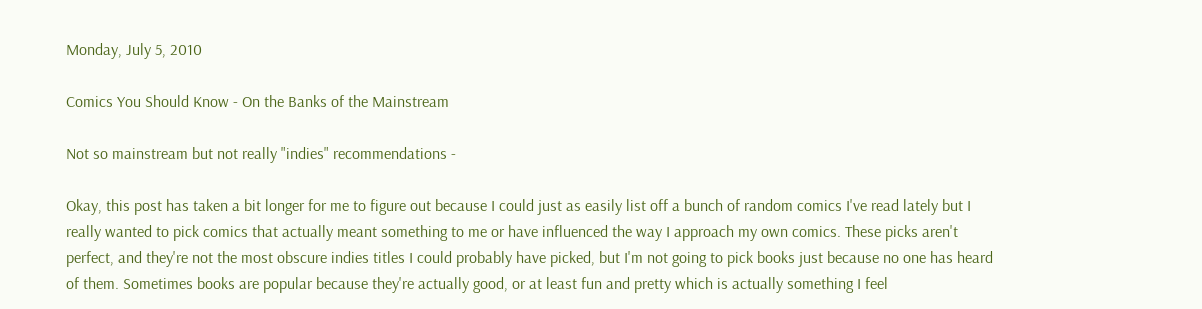Monday, July 5, 2010

Comics You Should Know - On the Banks of the Mainstream

Not so mainstream but not really "indies" recommendations -

Okay, this post has taken a bit longer for me to figure out because I could just as easily list off a bunch of random comics I've read lately but I really wanted to pick comics that actually meant something to me or have influenced the way I approach my own comics. These picks aren't perfect, and they're not the most obscure indies titles I could probably have picked, but I'm not going to pick books just because no one has heard of them. Sometimes books are popular because they're actually good, or at least fun and pretty which is actually something I feel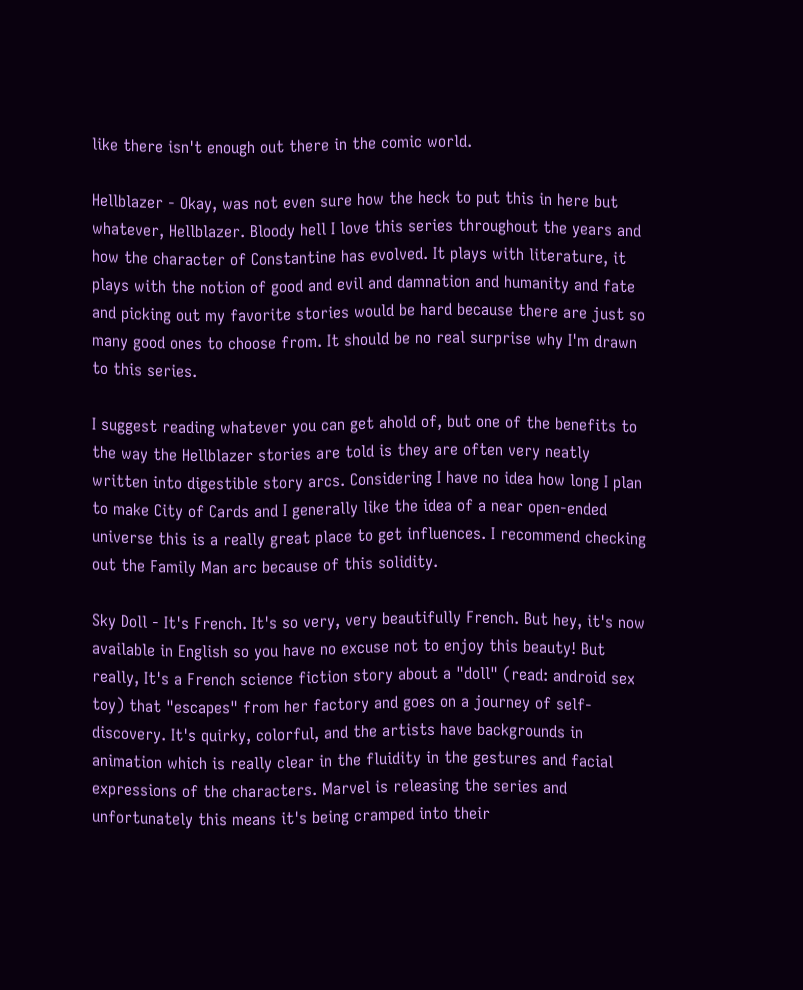like there isn't enough out there in the comic world.

Hellblazer - Okay, was not even sure how the heck to put this in here but whatever, Hellblazer. Bloody hell I love this series throughout the years and how the character of Constantine has evolved. It plays with literature, it plays with the notion of good and evil and damnation and humanity and fate and picking out my favorite stories would be hard because there are just so many good ones to choose from. It should be no real surprise why I'm drawn to this series.

I suggest reading whatever you can get ahold of, but one of the benefits to the way the Hellblazer stories are told is they are often very neatly written into digestible story arcs. Considering I have no idea how long I plan to make City of Cards and I generally like the idea of a near open-ended universe this is a really great place to get influences. I recommend checking out the Family Man arc because of this solidity.

Sky Doll - It's French. It's so very, very beautifully French. But hey, it's now available in English so you have no excuse not to enjoy this beauty! But really, It's a French science fiction story about a "doll" (read: android sex toy) that "escapes" from her factory and goes on a journey of self-discovery. It's quirky, colorful, and the artists have backgrounds in animation which is really clear in the fluidity in the gestures and facial expressions of the characters. Marvel is releasing the series and unfortunately this means it's being cramped into their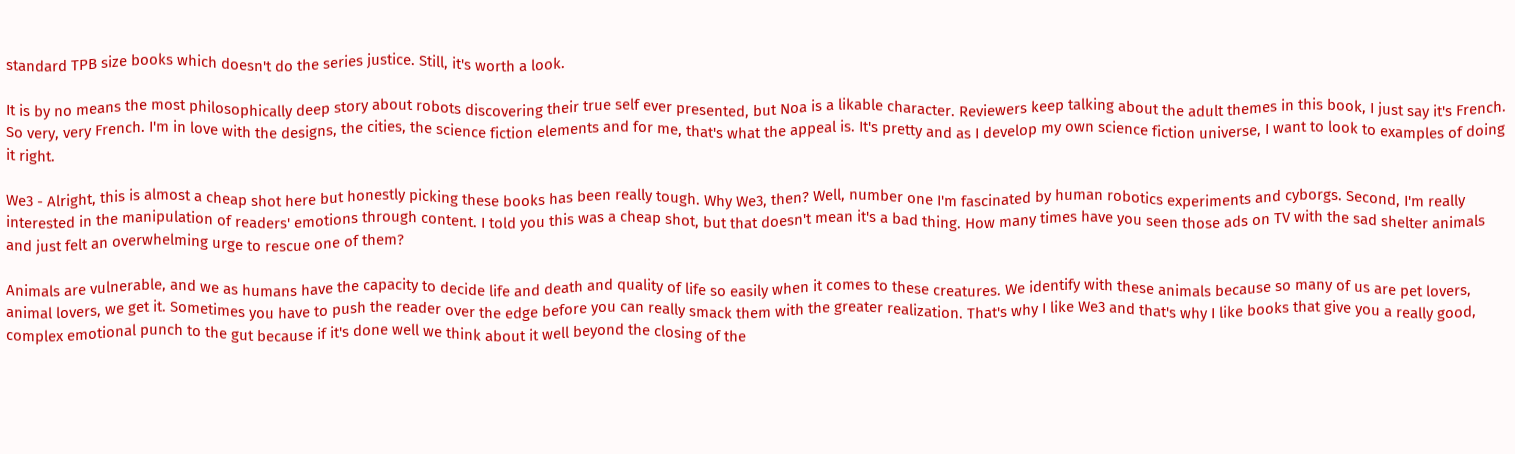standard TPB size books which doesn't do the series justice. Still, it's worth a look.

It is by no means the most philosophically deep story about robots discovering their true self ever presented, but Noa is a likable character. Reviewers keep talking about the adult themes in this book, I just say it's French. So very, very French. I'm in love with the designs, the cities, the science fiction elements and for me, that's what the appeal is. It's pretty and as I develop my own science fiction universe, I want to look to examples of doing it right.

We3 - Alright, this is almost a cheap shot here but honestly picking these books has been really tough. Why We3, then? Well, number one I'm fascinated by human robotics experiments and cyborgs. Second, I'm really interested in the manipulation of readers' emotions through content. I told you this was a cheap shot, but that doesn't mean it's a bad thing. How many times have you seen those ads on TV with the sad shelter animals and just felt an overwhelming urge to rescue one of them?

Animals are vulnerable, and we as humans have the capacity to decide life and death and quality of life so easily when it comes to these creatures. We identify with these animals because so many of us are pet lovers, animal lovers, we get it. Sometimes you have to push the reader over the edge before you can really smack them with the greater realization. That's why I like We3 and that's why I like books that give you a really good, complex emotional punch to the gut because if it's done well we think about it well beyond the closing of the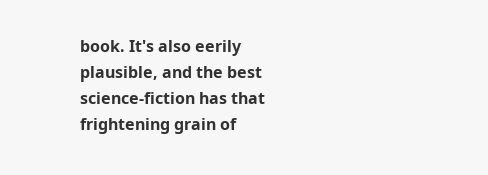book. It's also eerily plausible, and the best science-fiction has that frightening grain of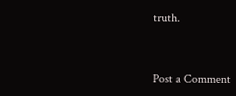truth.


Post a Comment